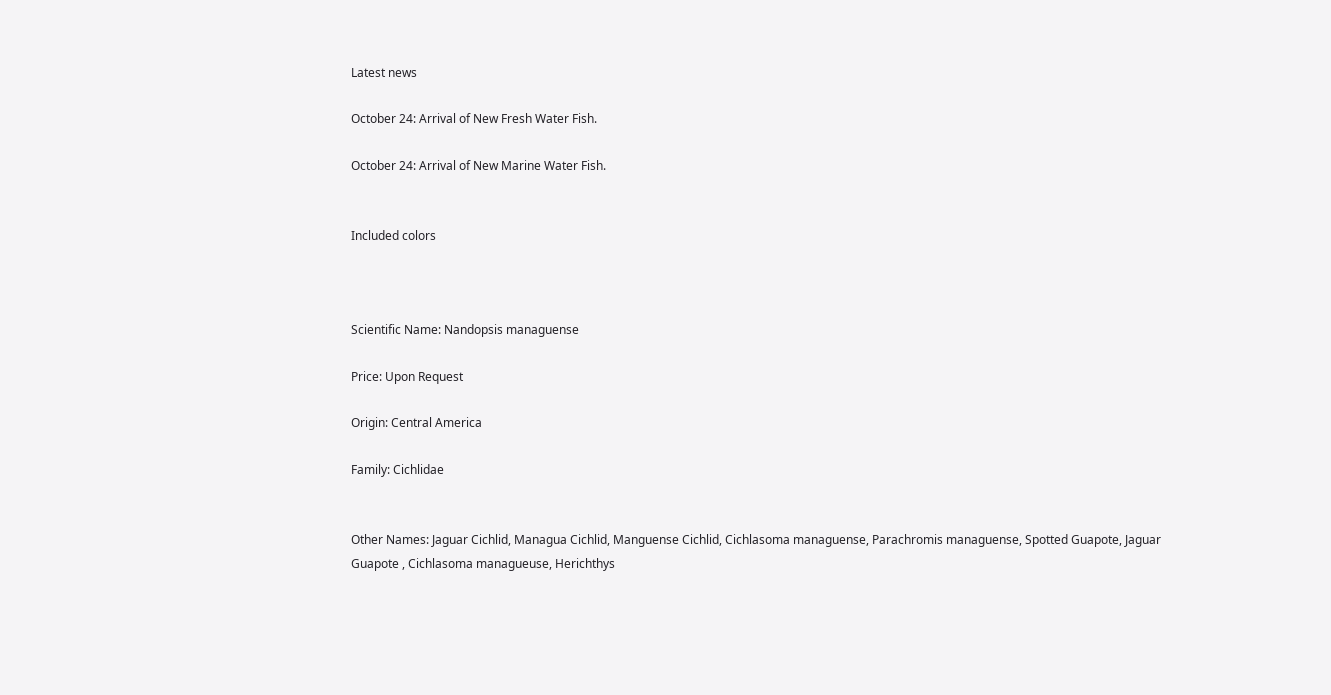Latest news

October 24: Arrival of New Fresh Water Fish.

October 24: Arrival of New Marine Water Fish.


Included colors



Scientific Name: Nandopsis managuense

Price: Upon Request

Origin: Central America

Family: Cichlidae


Other Names: Jaguar Cichlid, Managua Cichlid, Manguense Cichlid, Cichlasoma managuense, Parachromis managuense, Spotted Guapote, Jaguar Guapote , Cichlasoma managueuse, Herichthys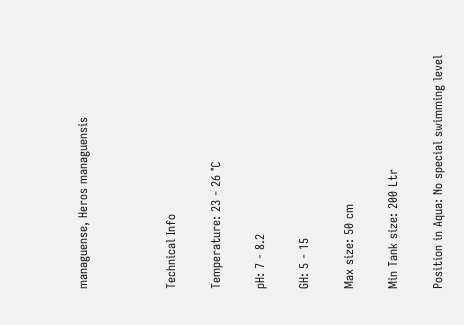managuense, Heros managuensis



Technical Info

Temperature: 23 - 26 ℃

pH: 7 - 8.2

GH: 5 - 15

Max size: 50 cm

Min Tank size: 200 Ltr

Position in Aqua: No special swimming level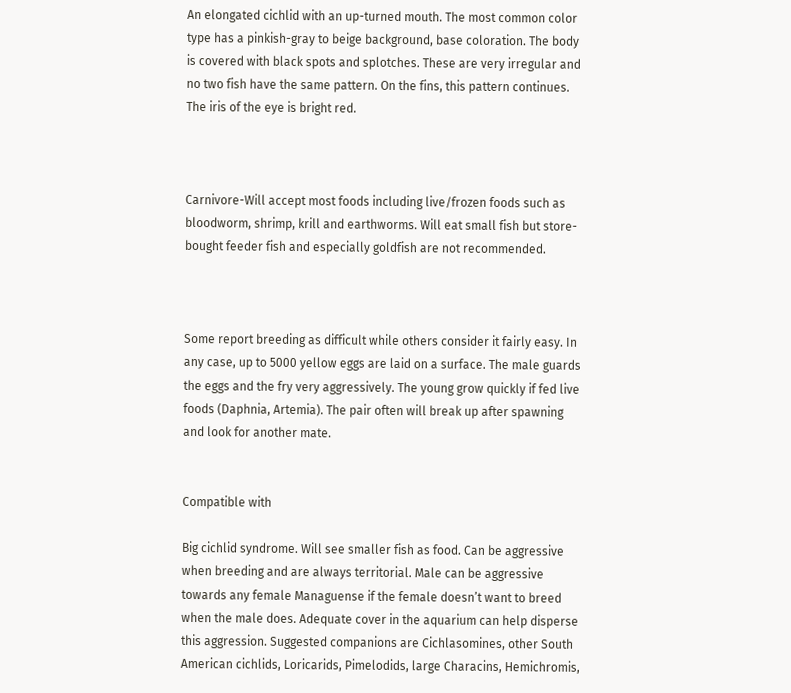An elongated cichlid with an up-turned mouth. The most common color type has a pinkish-gray to beige background, base coloration. The body is covered with black spots and splotches. These are very irregular and no two fish have the same pattern. On the fins, this pattern continues. The iris of the eye is bright red.



Carnivore-Will accept most foods including live/frozen foods such as bloodworm, shrimp, krill and earthworms. Will eat small fish but store-bought feeder fish and especially goldfish are not recommended.



Some report breeding as difficult while others consider it fairly easy. In any case, up to 5000 yellow eggs are laid on a surface. The male guards the eggs and the fry very aggressively. The young grow quickly if fed live foods (Daphnia, Artemia). The pair often will break up after spawning and look for another mate.


Compatible with

Big cichlid syndrome. Will see smaller fish as food. Can be aggressive when breeding and are always territorial. Male can be aggressive towards any female Managuense if the female doesn’t want to breed when the male does. Adequate cover in the aquarium can help disperse this aggression. Suggested companions are Cichlasomines, other South American cichlids, Loricarids, Pimelodids, large Characins, Hemichromis,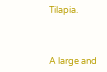Tilapia.



A large and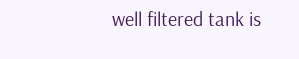well filtered tank is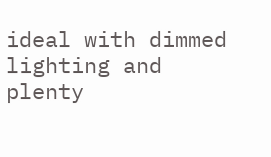ideal with dimmed lighting and plenty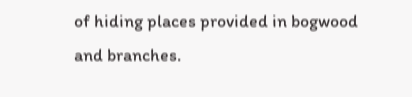of hiding places provided in bogwood and branches.